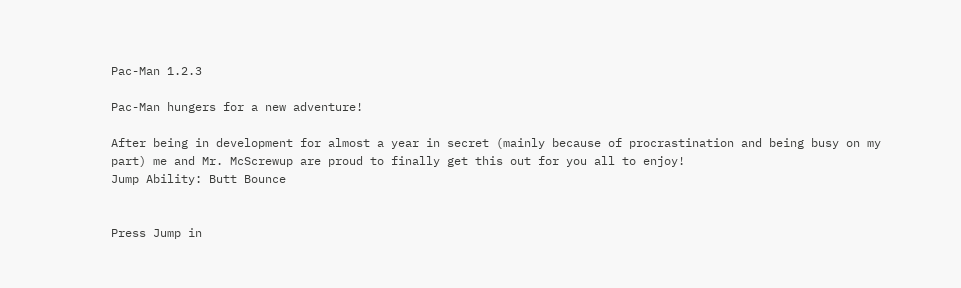Pac-Man 1.2.3

Pac-Man hungers for a new adventure!

After being in development for almost a year in secret (mainly because of procrastination and being busy on my part) me and Mr. McScrewup are proud to finally get this out for you all to enjoy!
Jump Ability: Butt Bounce


Press Jump in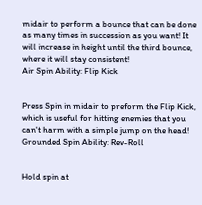midair to perform a bounce that can be done as many times in succession as you want! It will increase in height until the third bounce, where it will stay consistent!
Air Spin Ability: Flip Kick


Press Spin in midair to preform the Flip Kick, which is useful for hitting enemies that you can't harm with a simple jump on the head!
Grounded Spin Ability: Rev-Roll


Hold spin at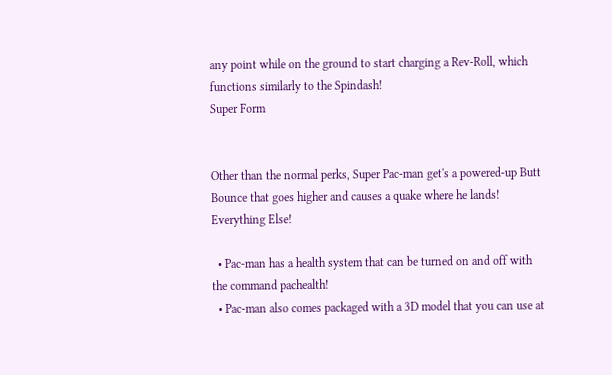any point while on the ground to start charging a Rev-Roll, which functions similarly to the Spindash!
Super Form


Other than the normal perks, Super Pac-man get's a powered-up Butt Bounce that goes higher and causes a quake where he lands!
Everything Else!

  • Pac-man has a health system that can be turned on and off with the command pachealth!
  • Pac-man also comes packaged with a 3D model that you can use at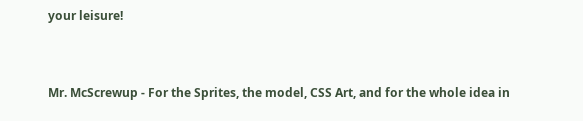your leisure!


Mr. McScrewup - For the Sprites, the model, CSS Art, and for the whole idea in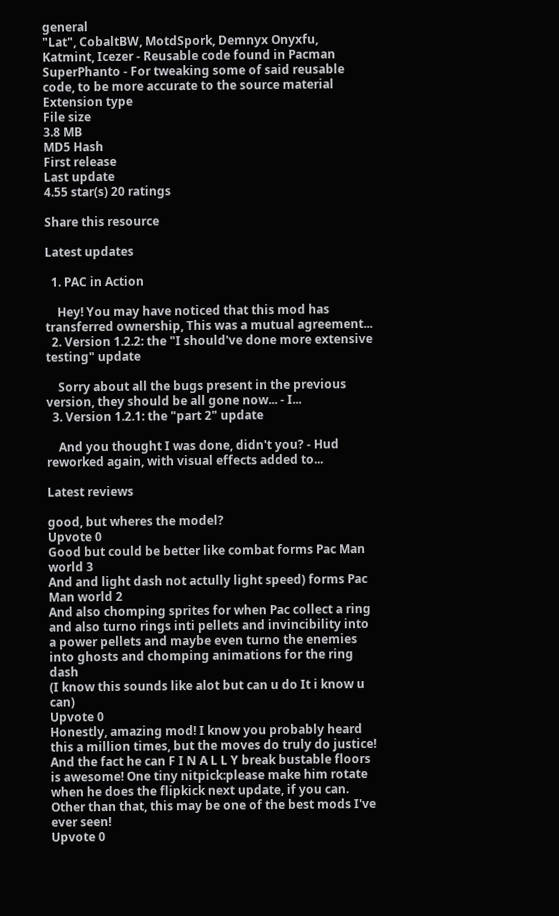general
"Lat", CobaltBW, MotdSpork, Demnyx Onyxfu, Katmint, Icezer - Reusable code found in Pacman
SuperPhanto - For tweaking some of said reusable code, to be more accurate to the source material
Extension type
File size
3.8 MB
MD5 Hash
First release
Last update
4.55 star(s) 20 ratings

Share this resource

Latest updates

  1. PAC in Action

    Hey! You may have noticed that this mod has transferred ownership, This was a mutual agreement...
  2. Version 1.2.2: the "I should've done more extensive testing" update

    Sorry about all the bugs present in the previous version, they should be all gone now... - I...
  3. Version 1.2.1: the "part 2" update

    And you thought I was done, didn't you? - Hud reworked again, with visual effects added to...

Latest reviews

good, but wheres the model?
Upvote 0
Good but could be better like combat forms Pac Man world 3
And and light dash not actully light speed) forms Pac Man world 2
And also chomping sprites for when Pac collect a ring and also turno rings inti pellets and invincibility into a power pellets and maybe even turno the enemies into ghosts and chomping animations for the ring dash
(I know this sounds like alot but can u do It i know u can)
Upvote 0
Honestly, amazing mod! I know you probably heard this a million times, but the moves do truly do justice! And the fact he can F I N A L L Y break bustable floors is awesome! One tiny nitpick:please make him rotate when he does the flipkick next update, if you can. Other than that, this may be one of the best mods I've ever seen!
Upvote 0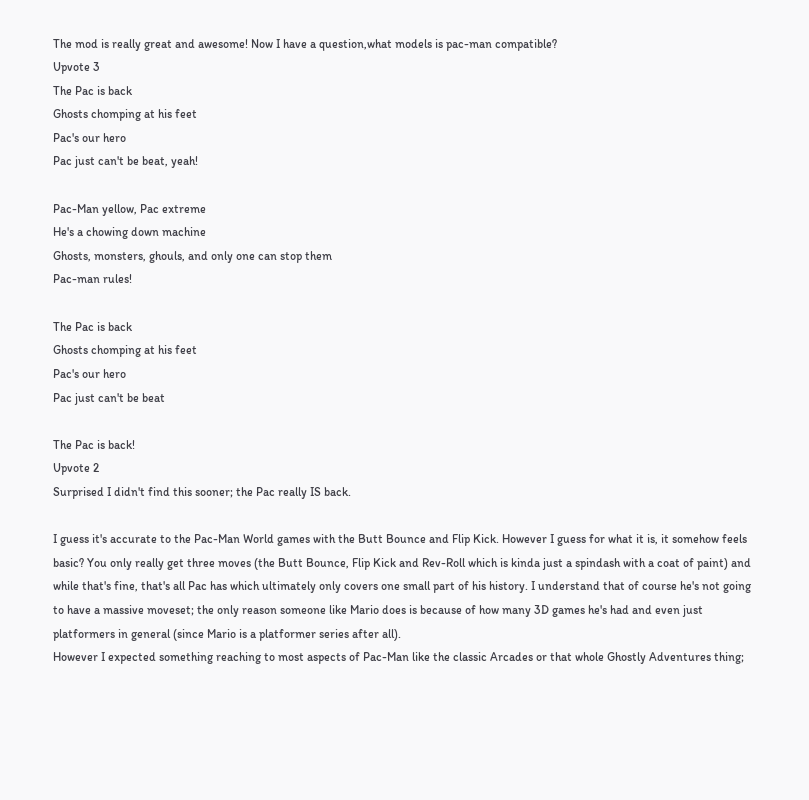The mod is really great and awesome! Now I have a question,what models is pac-man compatible?
Upvote 3
The Pac is back
Ghosts chomping at his feet
Pac's our hero
Pac just can't be beat, yeah!

Pac-Man yellow, Pac extreme
He's a chowing down machine
Ghosts, monsters, ghouls, and only one can stop them
Pac-man rules!

The Pac is back
Ghosts chomping at his feet
Pac's our hero
Pac just can't be beat

The Pac is back!
Upvote 2
Surprised I didn't find this sooner; the Pac really IS back.

I guess it's accurate to the Pac-Man World games with the Butt Bounce and Flip Kick. However I guess for what it is, it somehow feels basic? You only really get three moves (the Butt Bounce, Flip Kick and Rev-Roll which is kinda just a spindash with a coat of paint) and while that's fine, that's all Pac has which ultimately only covers one small part of his history. I understand that of course he's not going to have a massive moveset; the only reason someone like Mario does is because of how many 3D games he's had and even just platformers in general (since Mario is a platformer series after all).
However I expected something reaching to most aspects of Pac-Man like the classic Arcades or that whole Ghostly Adventures thing;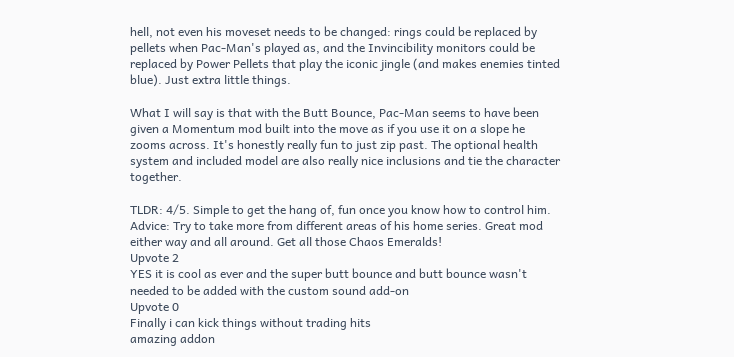hell, not even his moveset needs to be changed: rings could be replaced by pellets when Pac-Man's played as, and the Invincibility monitors could be replaced by Power Pellets that play the iconic jingle (and makes enemies tinted blue). Just extra little things.

What I will say is that with the Butt Bounce, Pac-Man seems to have been given a Momentum mod built into the move as if you use it on a slope he zooms across. It's honestly really fun to just zip past. The optional health system and included model are also really nice inclusions and tie the character together.

TLDR: 4/5. Simple to get the hang of, fun once you know how to control him. Advice: Try to take more from different areas of his home series. Great mod either way and all around. Get all those Chaos Emeralds!
Upvote 2
YES it is cool as ever and the super butt bounce and butt bounce wasn't needed to be added with the custom sound add-on
Upvote 0
Finally i can kick things without trading hits
amazing addon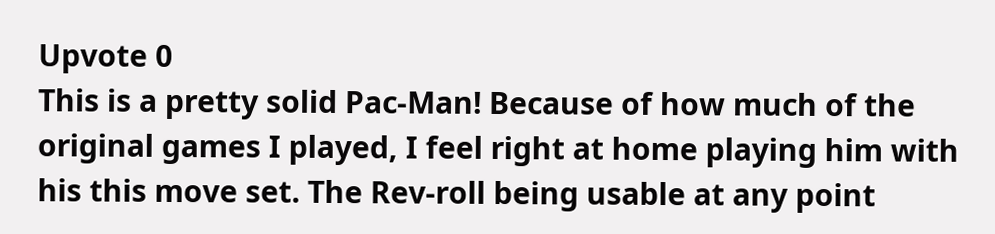Upvote 0
This is a pretty solid Pac-Man! Because of how much of the original games I played, I feel right at home playing him with his this move set. The Rev-roll being usable at any point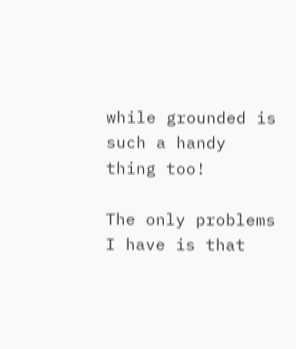while grounded is such a handy thing too!

The only problems I have is that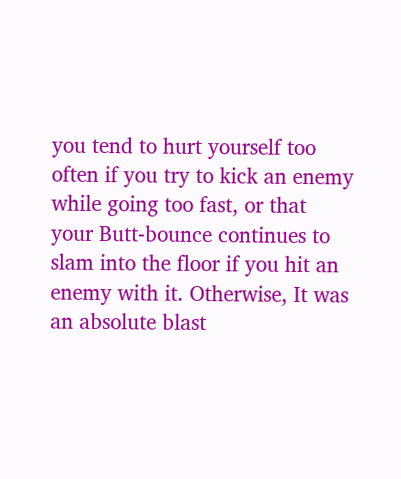you tend to hurt yourself too often if you try to kick an enemy while going too fast, or that your Butt-bounce continues to slam into the floor if you hit an enemy with it. Otherwise, It was an absolute blast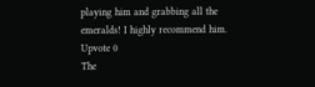playing him and grabbing all the emeralds! I highly recommend him.
Upvote 0
The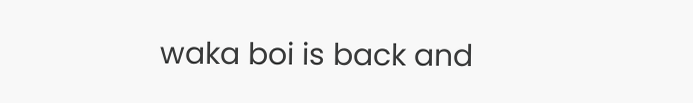waka boi is back and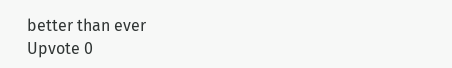better than ever
Upvote 0